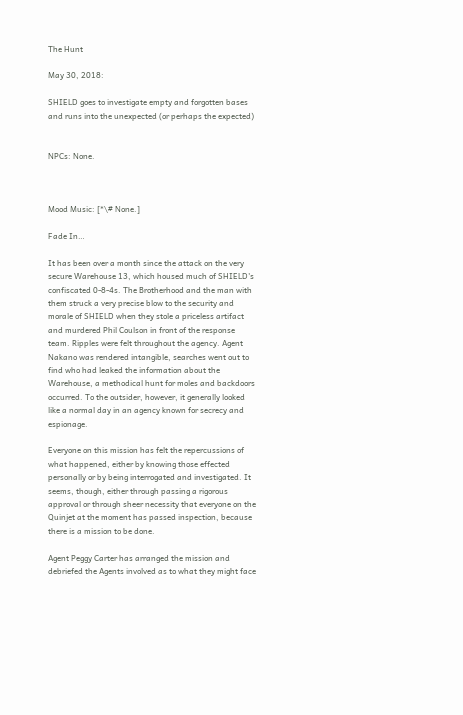The Hunt

May 30, 2018:

SHIELD goes to investigate empty and forgotten bases and runs into the unexpected (or perhaps the expected)


NPCs: None.



Mood Music: [*\# None.]

Fade In…

It has been over a month since the attack on the very secure Warehouse 13, which housed much of SHIELD's confiscated 0-8-4s. The Brotherhood and the man with them struck a very precise blow to the security and morale of SHIELD when they stole a priceless artifact and murdered Phil Coulson in front of the response team. Ripples were felt throughout the agency. Agent Nakano was rendered intangible, searches went out to find who had leaked the information about the Warehouse, a methodical hunt for moles and backdoors occurred. To the outsider, however, it generally looked like a normal day in an agency known for secrecy and espionage.

Everyone on this mission has felt the repercussions of what happened, either by knowing those effected personally or by being interrogated and investigated. It seems, though, either through passing a rigorous approval or through sheer necessity that everyone on the Quinjet at the moment has passed inspection, because there is a mission to be done.

Agent Peggy Carter has arranged the mission and debriefed the Agents involved as to what they might face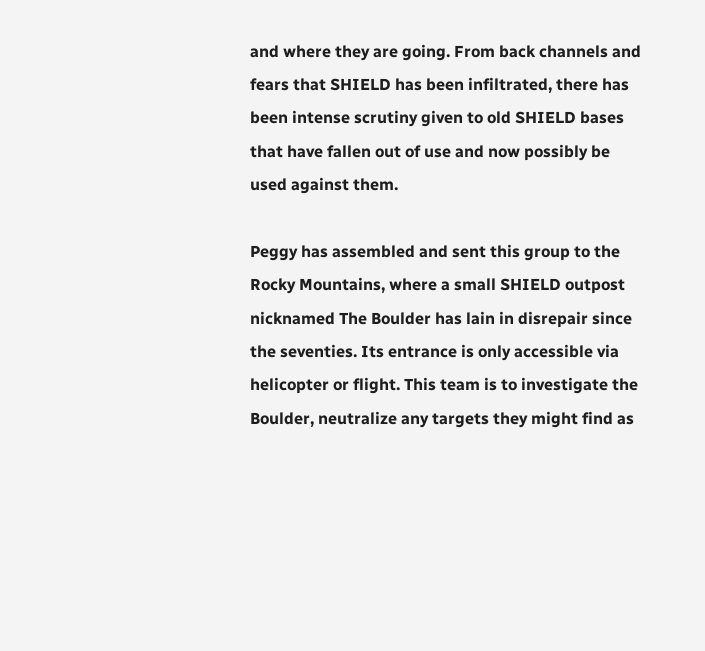and where they are going. From back channels and fears that SHIELD has been infiltrated, there has been intense scrutiny given to old SHIELD bases that have fallen out of use and now possibly be used against them.

Peggy has assembled and sent this group to the Rocky Mountains, where a small SHIELD outpost nicknamed The Boulder has lain in disrepair since the seventies. Its entrance is only accessible via helicopter or flight. This team is to investigate the Boulder, neutralize any targets they might find as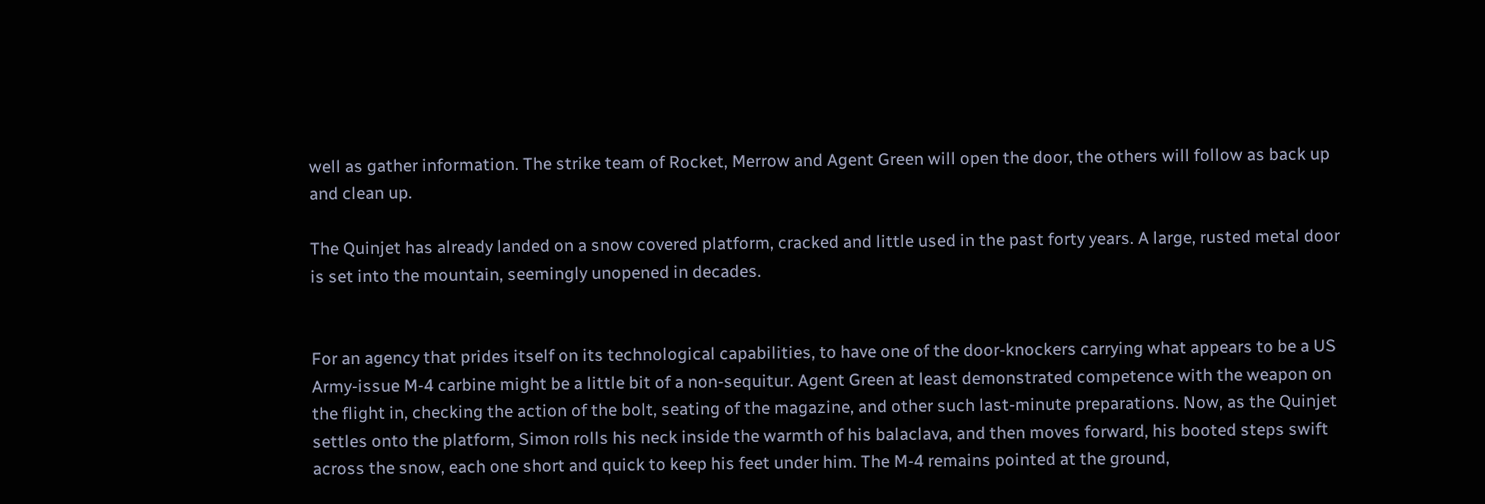well as gather information. The strike team of Rocket, Merrow and Agent Green will open the door, the others will follow as back up and clean up.

The Quinjet has already landed on a snow covered platform, cracked and little used in the past forty years. A large, rusted metal door is set into the mountain, seemingly unopened in decades.


For an agency that prides itself on its technological capabilities, to have one of the door-knockers carrying what appears to be a US Army-issue M-4 carbine might be a little bit of a non-sequitur. Agent Green at least demonstrated competence with the weapon on the flight in, checking the action of the bolt, seating of the magazine, and other such last-minute preparations. Now, as the Quinjet settles onto the platform, Simon rolls his neck inside the warmth of his balaclava, and then moves forward, his booted steps swift across the snow, each one short and quick to keep his feet under him. The M-4 remains pointed at the ground,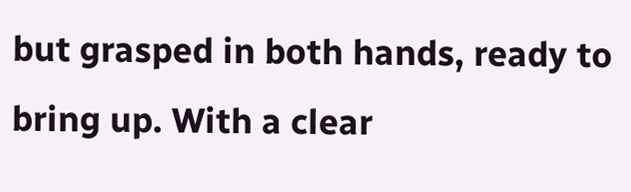but grasped in both hands, ready to bring up. With a clear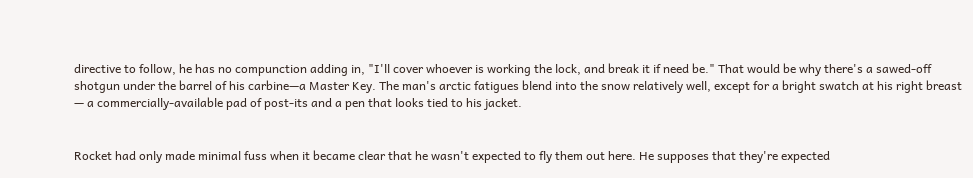directive to follow, he has no compunction adding in, "I'll cover whoever is working the lock, and break it if need be." That would be why there's a sawed-off shotgun under the barrel of his carbine—a Master Key. The man's arctic fatigues blend into the snow relatively well, except for a bright swatch at his right breast — a commercially-available pad of post-its and a pen that looks tied to his jacket.


Rocket had only made minimal fuss when it became clear that he wasn't expected to fly them out here. He supposes that they're expected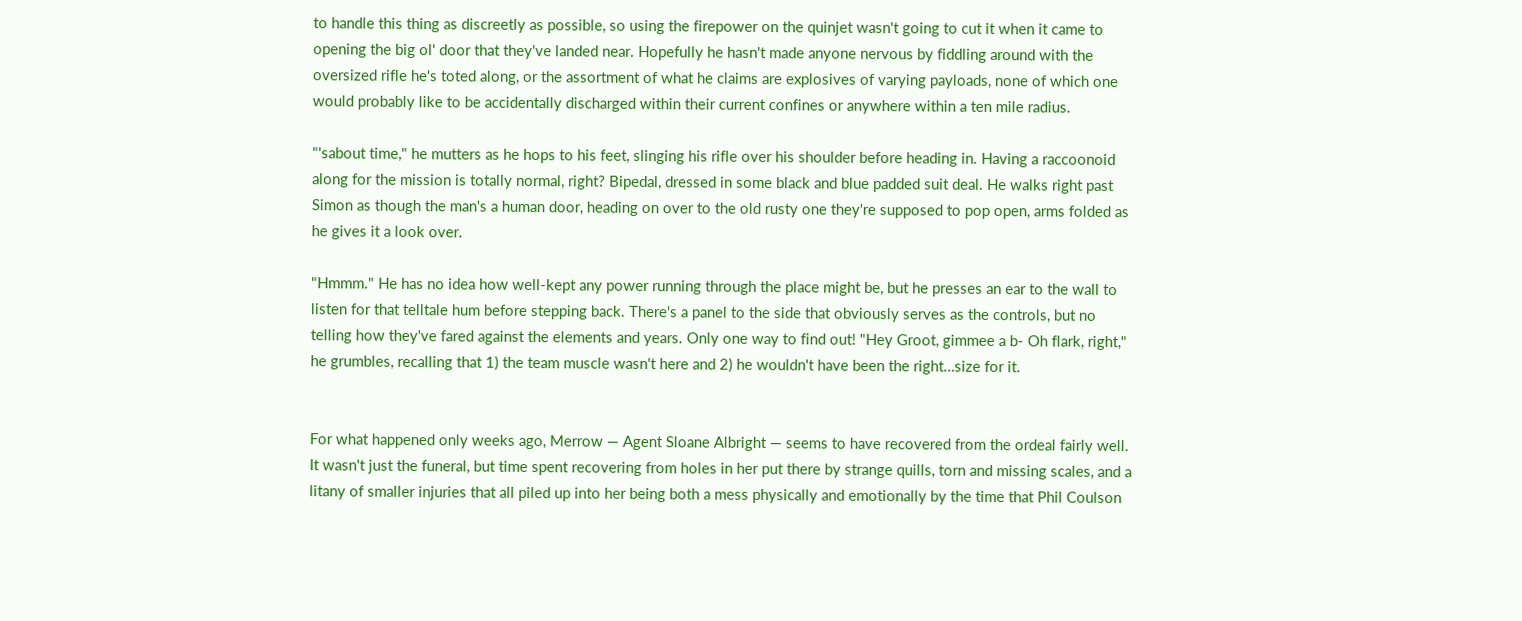to handle this thing as discreetly as possible, so using the firepower on the quinjet wasn't going to cut it when it came to opening the big ol' door that they've landed near. Hopefully he hasn't made anyone nervous by fiddling around with the oversized rifle he's toted along, or the assortment of what he claims are explosives of varying payloads, none of which one would probably like to be accidentally discharged within their current confines or anywhere within a ten mile radius.

"'sabout time," he mutters as he hops to his feet, slinging his rifle over his shoulder before heading in. Having a raccoonoid along for the mission is totally normal, right? Bipedal, dressed in some black and blue padded suit deal. He walks right past Simon as though the man's a human door, heading on over to the old rusty one they're supposed to pop open, arms folded as he gives it a look over.

"Hmmm." He has no idea how well-kept any power running through the place might be, but he presses an ear to the wall to listen for that telltale hum before stepping back. There's a panel to the side that obviously serves as the controls, but no telling how they've fared against the elements and years. Only one way to find out! "Hey Groot, gimmee a b- Oh flark, right," he grumbles, recalling that 1) the team muscle wasn't here and 2) he wouldn't have been the right…size for it.


For what happened only weeks ago, Merrow — Agent Sloane Albright — seems to have recovered from the ordeal fairly well. It wasn't just the funeral, but time spent recovering from holes in her put there by strange quills, torn and missing scales, and a litany of smaller injuries that all piled up into her being both a mess physically and emotionally by the time that Phil Coulson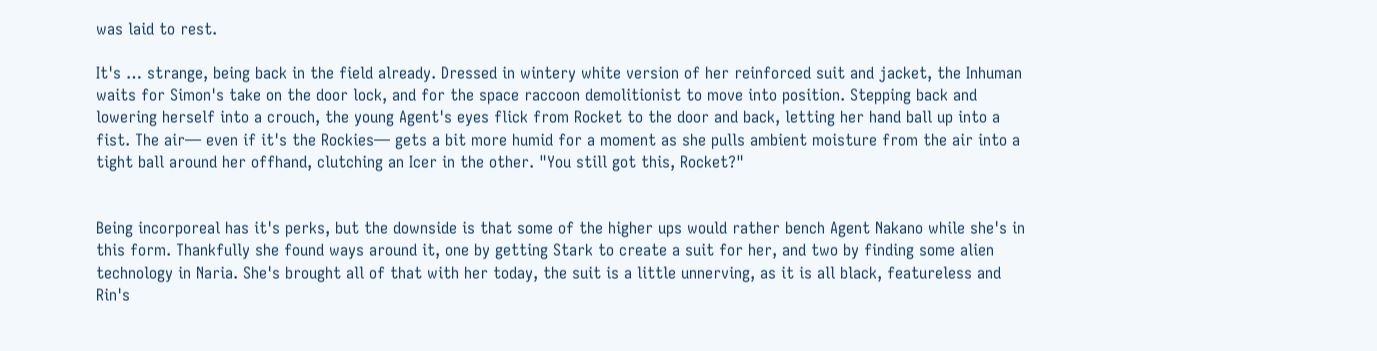was laid to rest.

It's … strange, being back in the field already. Dressed in wintery white version of her reinforced suit and jacket, the Inhuman waits for Simon's take on the door lock, and for the space raccoon demolitionist to move into position. Stepping back and lowering herself into a crouch, the young Agent's eyes flick from Rocket to the door and back, letting her hand ball up into a fist. The air— even if it's the Rockies— gets a bit more humid for a moment as she pulls ambient moisture from the air into a tight ball around her offhand, clutching an Icer in the other. "You still got this, Rocket?"


Being incorporeal has it's perks, but the downside is that some of the higher ups would rather bench Agent Nakano while she's in this form. Thankfully she found ways around it, one by getting Stark to create a suit for her, and two by finding some alien technology in Naria. She's brought all of that with her today, the suit is a little unnerving, as it is all black, featureless and Rin's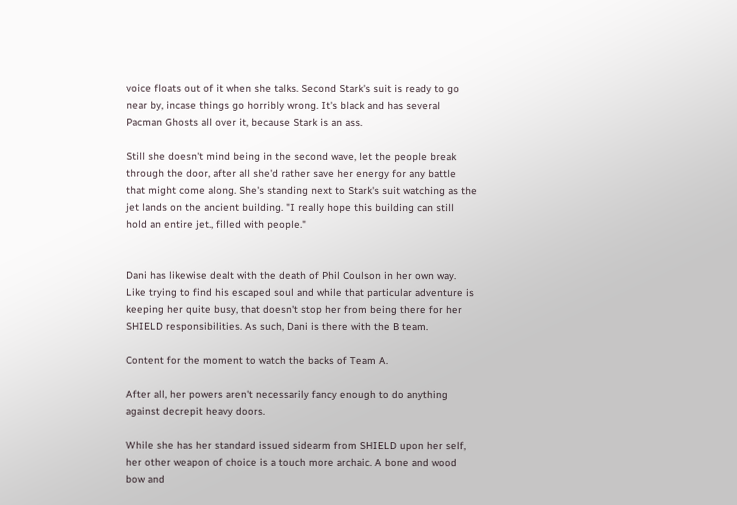voice floats out of it when she talks. Second Stark's suit is ready to go near by, incase things go horribly wrong. It's black and has several Pacman Ghosts all over it, because Stark is an ass.

Still she doesn't mind being in the second wave, let the people break through the door, after all she'd rather save her energy for any battle that might come along. She's standing next to Stark's suit watching as the jet lands on the ancient building. "I really hope this building can still hold an entire jet., filled with people."


Dani has likewise dealt with the death of Phil Coulson in her own way. Like trying to find his escaped soul and while that particular adventure is keeping her quite busy, that doesn't stop her from being there for her SHIELD responsibilities. As such, Dani is there with the B team.

Content for the moment to watch the backs of Team A.

After all, her powers aren't necessarily fancy enough to do anything against decrepit heavy doors.

While she has her standard issued sidearm from SHIELD upon her self, her other weapon of choice is a touch more archaic. A bone and wood bow and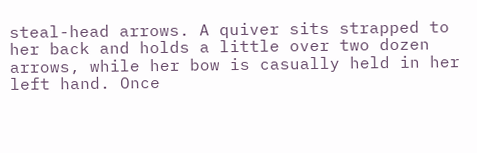steal-head arrows. A quiver sits strapped to her back and holds a little over two dozen arrows, while her bow is casually held in her left hand. Once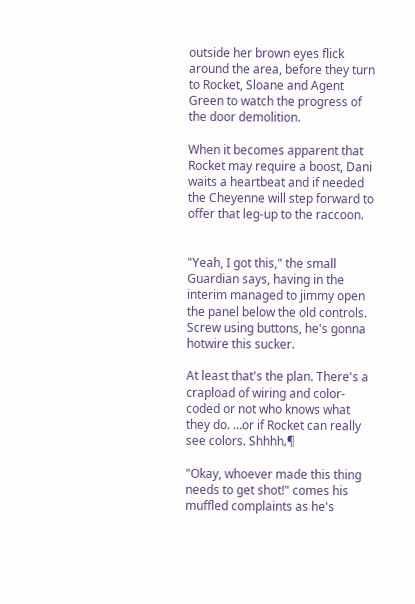outside her brown eyes flick around the area, before they turn to Rocket, Sloane and Agent Green to watch the progress of the door demolition.

When it becomes apparent that Rocket may require a boost, Dani waits a heartbeat and if needed the Cheyenne will step forward to offer that leg-up to the raccoon.


"Yeah, I got this," the small Guardian says, having in the interim managed to jimmy open the panel below the old controls. Screw using buttons, he's gonna hotwire this sucker.

At least that's the plan. There's a crapload of wiring and color-coded or not who knows what they do. …or if Rocket can really see colors. Shhhh‚¶

"Okay, whoever made this thing needs to get shot!" comes his muffled complaints as he's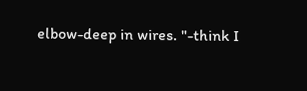elbow-deep in wires. "-think I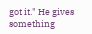got it." He gives something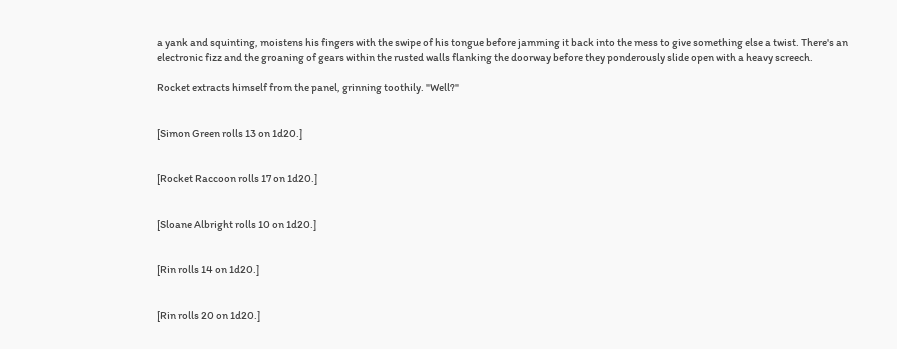a yank and squinting, moistens his fingers with the swipe of his tongue before jamming it back into the mess to give something else a twist. There's an electronic fizz and the groaning of gears within the rusted walls flanking the doorway before they ponderously slide open with a heavy screech.

Rocket extracts himself from the panel, grinning toothily. "Well?"


[Simon Green rolls 13 on 1d20.]


[Rocket Raccoon rolls 17 on 1d20.]


[Sloane Albright rolls 10 on 1d20.]


[Rin rolls 14 on 1d20.]


[Rin rolls 20 on 1d20.]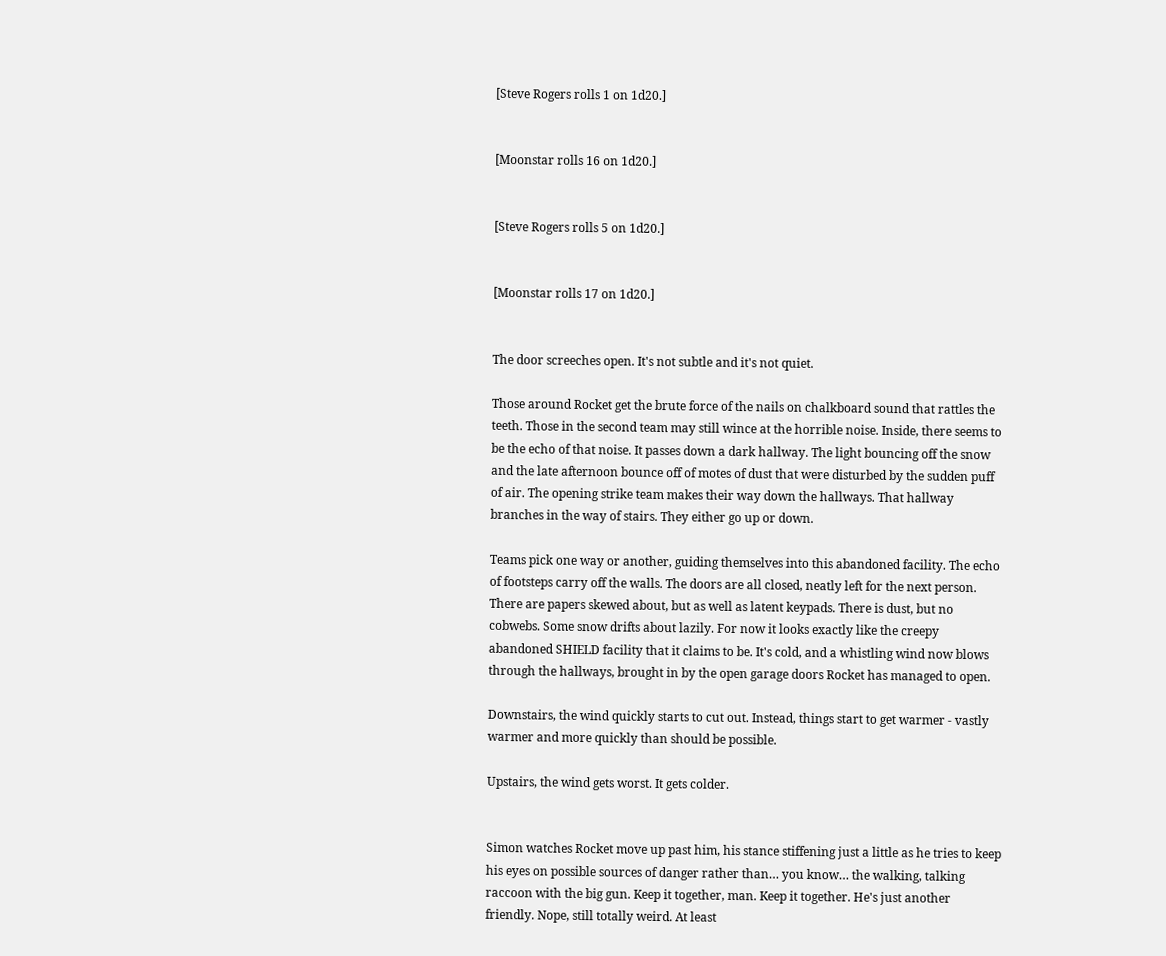[Steve Rogers rolls 1 on 1d20.]


[Moonstar rolls 16 on 1d20.]


[Steve Rogers rolls 5 on 1d20.]


[Moonstar rolls 17 on 1d20.]


The door screeches open. It's not subtle and it's not quiet.

Those around Rocket get the brute force of the nails on chalkboard sound that rattles the teeth. Those in the second team may still wince at the horrible noise. Inside, there seems to be the echo of that noise. It passes down a dark hallway. The light bouncing off the snow and the late afternoon bounce off of motes of dust that were disturbed by the sudden puff of air. The opening strike team makes their way down the hallways. That hallway branches in the way of stairs. They either go up or down.

Teams pick one way or another, guiding themselves into this abandoned facility. The echo of footsteps carry off the walls. The doors are all closed, neatly left for the next person. There are papers skewed about, but as well as latent keypads. There is dust, but no cobwebs. Some snow drifts about lazily. For now it looks exactly like the creepy abandoned SHIELD facility that it claims to be. It's cold, and a whistling wind now blows through the hallways, brought in by the open garage doors Rocket has managed to open.

Downstairs, the wind quickly starts to cut out. Instead, things start to get warmer - vastly warmer and more quickly than should be possible.

Upstairs, the wind gets worst. It gets colder.


Simon watches Rocket move up past him, his stance stiffening just a little as he tries to keep his eyes on possible sources of danger rather than… you know… the walking, talking raccoon with the big gun. Keep it together, man. Keep it together. He's just another friendly. Nope, still totally weird. At least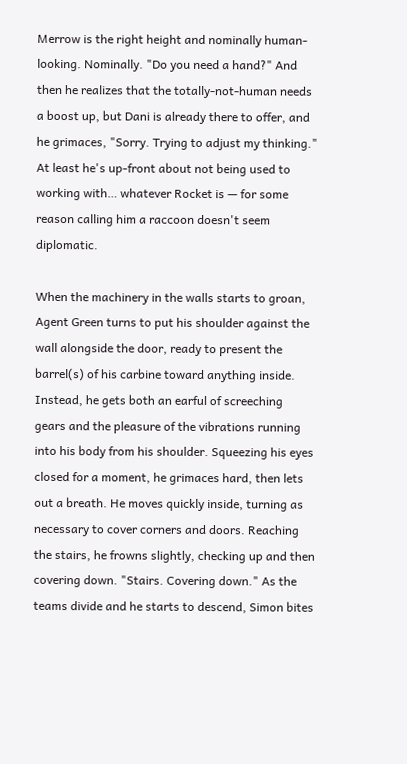Merrow is the right height and nominally human-looking. Nominally. "Do you need a hand?" And then he realizes that the totally-not-human needs a boost up, but Dani is already there to offer, and he grimaces, "Sorry. Trying to adjust my thinking." At least he's up-front about not being used to working with… whatever Rocket is — for some reason calling him a raccoon doesn't seem diplomatic.

When the machinery in the walls starts to groan, Agent Green turns to put his shoulder against the wall alongside the door, ready to present the barrel(s) of his carbine toward anything inside. Instead, he gets both an earful of screeching gears and the pleasure of the vibrations running into his body from his shoulder. Squeezing his eyes closed for a moment, he grimaces hard, then lets out a breath. He moves quickly inside, turning as necessary to cover corners and doors. Reaching the stairs, he frowns slightly, checking up and then covering down. "Stairs. Covering down." As the teams divide and he starts to descend, Simon bites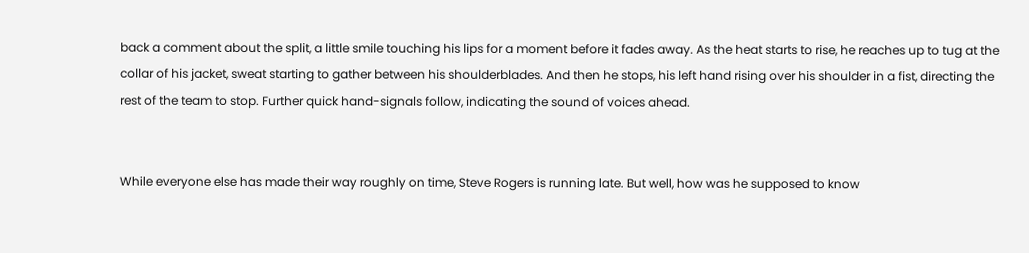back a comment about the split, a little smile touching his lips for a moment before it fades away. As the heat starts to rise, he reaches up to tug at the collar of his jacket, sweat starting to gather between his shoulderblades. And then he stops, his left hand rising over his shoulder in a fist, directing the rest of the team to stop. Further quick hand-signals follow, indicating the sound of voices ahead.


While everyone else has made their way roughly on time, Steve Rogers is running late. But well, how was he supposed to know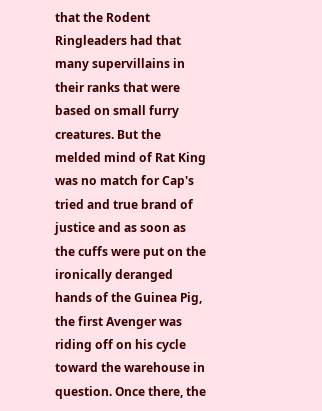that the Rodent Ringleaders had that many supervillains in their ranks that were based on small furry creatures. But the melded mind of Rat King was no match for Cap's tried and true brand of justice and as soon as the cuffs were put on the ironically deranged hands of the Guinea Pig, the first Avenger was riding off on his cycle toward the warehouse in question. Once there, the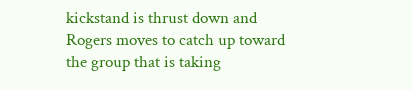kickstand is thrust down and Rogers moves to catch up toward the group that is taking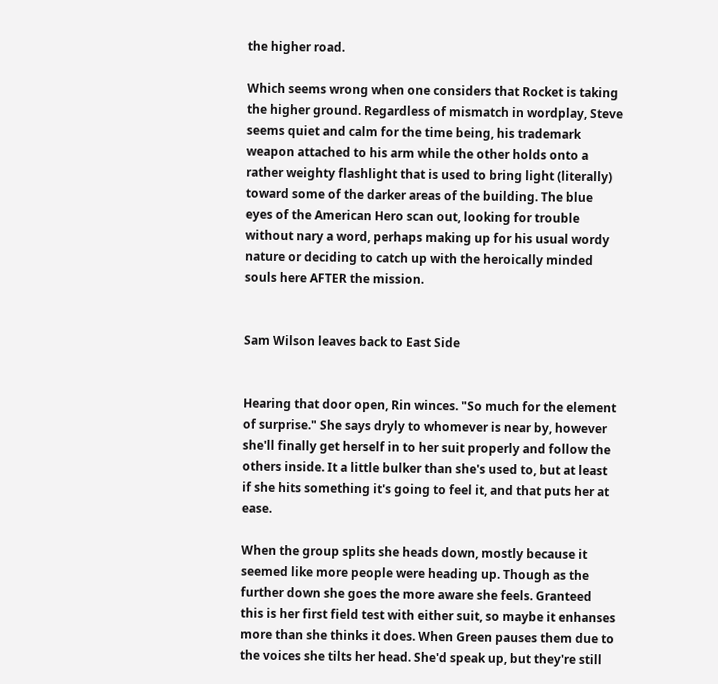the higher road.

Which seems wrong when one considers that Rocket is taking the higher ground. Regardless of mismatch in wordplay, Steve seems quiet and calm for the time being, his trademark weapon attached to his arm while the other holds onto a rather weighty flashlight that is used to bring light (literally) toward some of the darker areas of the building. The blue eyes of the American Hero scan out, looking for trouble without nary a word, perhaps making up for his usual wordy nature or deciding to catch up with the heroically minded souls here AFTER the mission.


Sam Wilson leaves back to East Side


Hearing that door open, Rin winces. "So much for the element of surprise." She says dryly to whomever is near by, however she'll finally get herself in to her suit properly and follow the others inside. It a little bulker than she's used to, but at least if she hits something it's going to feel it, and that puts her at ease.

When the group splits she heads down, mostly because it seemed like more people were heading up. Though as the further down she goes the more aware she feels. Granteed this is her first field test with either suit, so maybe it enhanses more than she thinks it does. When Green pauses them due to the voices she tilts her head. She'd speak up, but they're still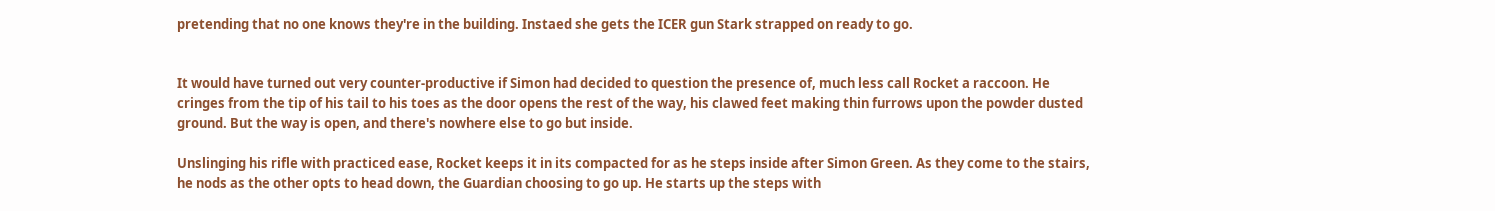pretending that no one knows they're in the building. Instaed she gets the ICER gun Stark strapped on ready to go.


It would have turned out very counter-productive if Simon had decided to question the presence of, much less call Rocket a raccoon. He cringes from the tip of his tail to his toes as the door opens the rest of the way, his clawed feet making thin furrows upon the powder dusted ground. But the way is open, and there's nowhere else to go but inside.

Unslinging his rifle with practiced ease, Rocket keeps it in its compacted for as he steps inside after Simon Green. As they come to the stairs, he nods as the other opts to head down, the Guardian choosing to go up. He starts up the steps with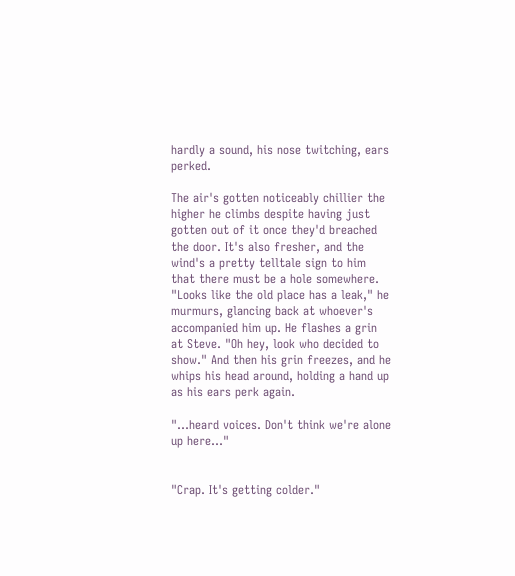hardly a sound, his nose twitching, ears perked.

The air's gotten noticeably chillier the higher he climbs despite having just gotten out of it once they'd breached the door. It's also fresher, and the wind's a pretty telltale sign to him that there must be a hole somewhere. "Looks like the old place has a leak," he murmurs, glancing back at whoever's accompanied him up. He flashes a grin at Steve. "Oh hey, look who decided to show." And then his grin freezes, and he whips his head around, holding a hand up as his ears perk again.

"…heard voices. Don't think we're alone up here…"


"Crap. It's getting colder."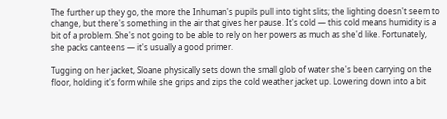The further up they go, the more the Inhuman's pupils pull into tight slits; the lighting doesn't seem to change, but there's something in the air that gives her pause. It's cold — this cold means humidity is a bit of a problem. She's not going to be able to rely on her powers as much as she'd like. Fortunately, she packs canteens — it's usually a good primer.

Tugging on her jacket, Sloane physically sets down the small glob of water she's been carrying on the floor, holding it's form while she grips and zips the cold weather jacket up. Lowering down into a bit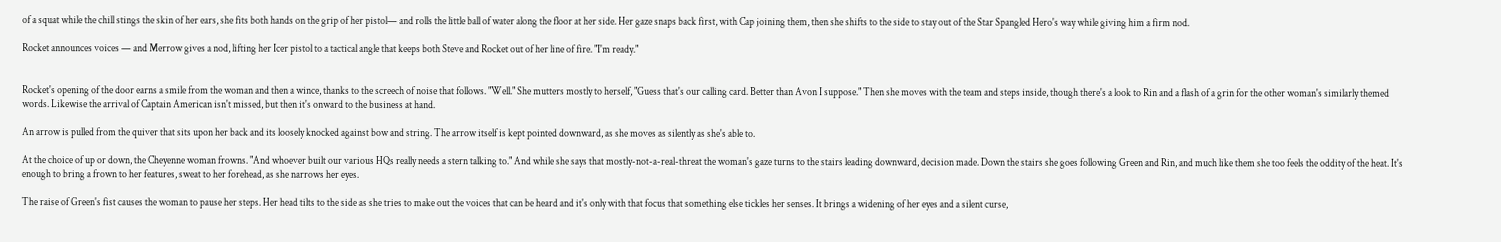of a squat while the chill stings the skin of her ears, she fits both hands on the grip of her pistol— and rolls the little ball of water along the floor at her side. Her gaze snaps back first, with Cap joining them, then she shifts to the side to stay out of the Star Spangled Hero's way while giving him a firm nod.

Rocket announces voices — and Merrow gives a nod, lifting her Icer pistol to a tactical angle that keeps both Steve and Rocket out of her line of fire. "I'm ready."


Rocket's opening of the door earns a smile from the woman and then a wince, thanks to the screech of noise that follows. "Well." She mutters mostly to herself, "Guess that's our calling card. Better than Avon I suppose." Then she moves with the team and steps inside, though there's a look to Rin and a flash of a grin for the other woman's similarly themed words. Likewise the arrival of Captain American isn't missed, but then it's onward to the business at hand.

An arrow is pulled from the quiver that sits upon her back and its loosely knocked against bow and string. The arrow itself is kept pointed downward, as she moves as silently as she's able to.

At the choice of up or down, the Cheyenne woman frowns. "And whoever built our various HQs really needs a stern talking to." And while she says that mostly-not-a-real-threat the woman's gaze turns to the stairs leading downward, decision made. Down the stairs she goes following Green and Rin, and much like them she too feels the oddity of the heat. It's enough to bring a frown to her features, sweat to her forehead, as she narrows her eyes.

The raise of Green's fist causes the woman to pause her steps. Her head tilts to the side as she tries to make out the voices that can be heard and it's only with that focus that something else tickles her senses. It brings a widening of her eyes and a silent curse,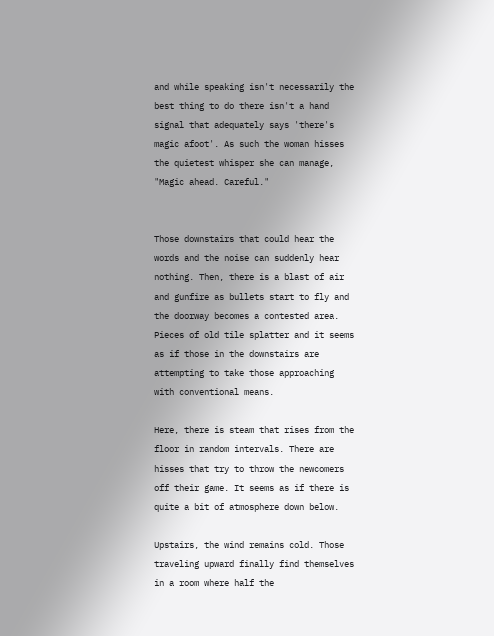and while speaking isn't necessarily the best thing to do there isn't a hand signal that adequately says 'there's magic afoot'. As such the woman hisses the quietest whisper she can manage, "Magic ahead. Careful."


Those downstairs that could hear the words and the noise can suddenly hear nothing. Then, there is a blast of air and gunfire as bullets start to fly and the doorway becomes a contested area. Pieces of old tile splatter and it seems as if those in the downstairs are attempting to take those approaching with conventional means.

Here, there is steam that rises from the floor in random intervals. There are hisses that try to throw the newcomers off their game. It seems as if there is quite a bit of atmosphere down below.

Upstairs, the wind remains cold. Those traveling upward finally find themselves in a room where half the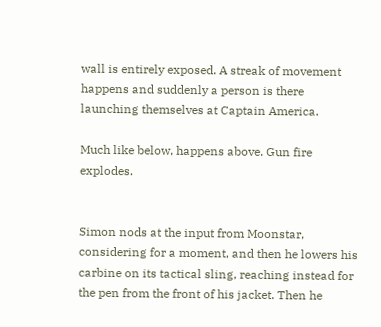wall is entirely exposed. A streak of movement happens and suddenly a person is there launching themselves at Captain America.

Much like below, happens above. Gun fire explodes.


Simon nods at the input from Moonstar, considering for a moment, and then he lowers his carbine on its tactical sling, reaching instead for the pen from the front of his jacket. Then he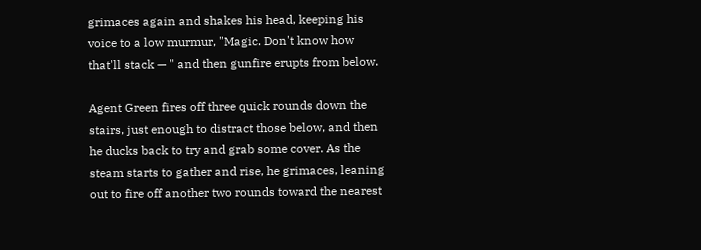grimaces again and shakes his head, keeping his voice to a low murmur, "Magic. Don't know how that'll stack — " and then gunfire erupts from below.

Agent Green fires off three quick rounds down the stairs, just enough to distract those below, and then he ducks back to try and grab some cover. As the steam starts to gather and rise, he grimaces, leaning out to fire off another two rounds toward the nearest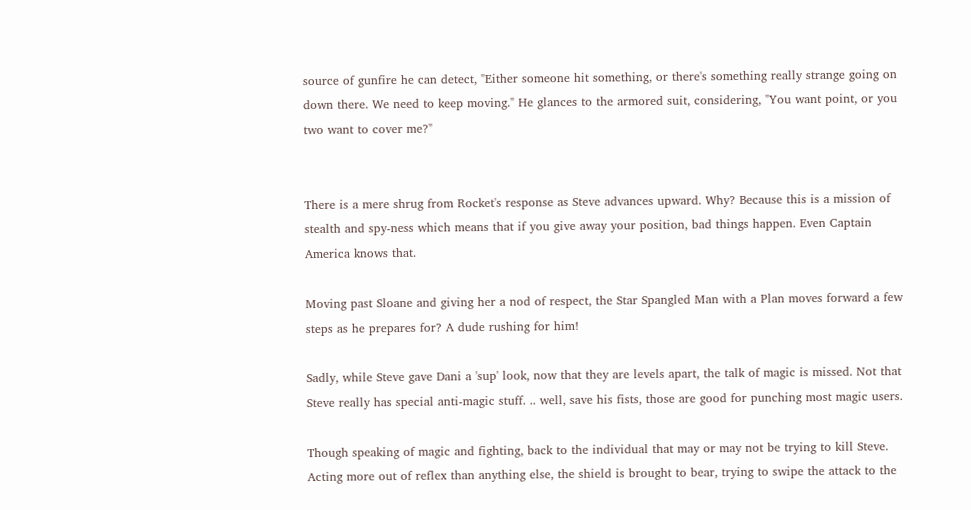source of gunfire he can detect, "Either someone hit something, or there's something really strange going on down there. We need to keep moving." He glances to the armored suit, considering, "You want point, or you two want to cover me?"


There is a mere shrug from Rocket's response as Steve advances upward. Why? Because this is a mission of stealth and spy-ness which means that if you give away your position, bad things happen. Even Captain America knows that.

Moving past Sloane and giving her a nod of respect, the Star Spangled Man with a Plan moves forward a few steps as he prepares for? A dude rushing for him!

Sadly, while Steve gave Dani a 'sup' look, now that they are levels apart, the talk of magic is missed. Not that Steve really has special anti-magic stuff. .. well, save his fists, those are good for punching most magic users.

Though speaking of magic and fighting, back to the individual that may or may not be trying to kill Steve. Acting more out of reflex than anything else, the shield is brought to bear, trying to swipe the attack to the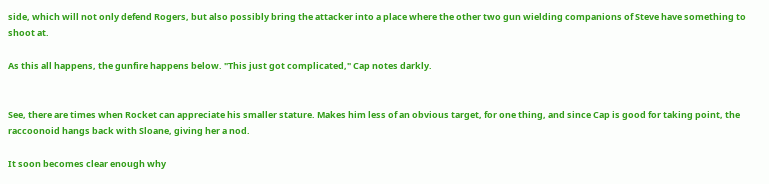side, which will not only defend Rogers, but also possibly bring the attacker into a place where the other two gun wielding companions of Steve have something to shoot at.

As this all happens, the gunfire happens below. "This just got complicated," Cap notes darkly.


See, there are times when Rocket can appreciate his smaller stature. Makes him less of an obvious target, for one thing, and since Cap is good for taking point, the raccoonoid hangs back with Sloane, giving her a nod.

It soon becomes clear enough why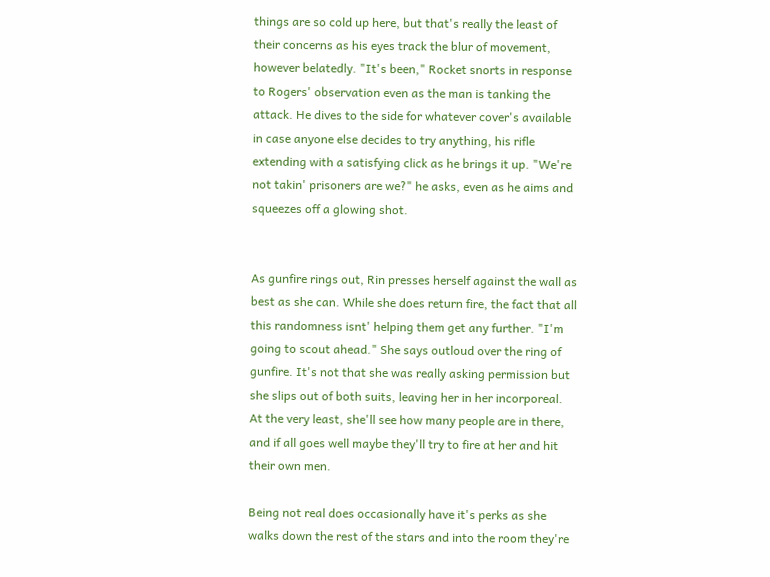things are so cold up here, but that's really the least of their concerns as his eyes track the blur of movement, however belatedly. "It's been," Rocket snorts in response to Rogers' observation even as the man is tanking the attack. He dives to the side for whatever cover's available in case anyone else decides to try anything, his rifle extending with a satisfying click as he brings it up. "We're not takin' prisoners are we?" he asks, even as he aims and squeezes off a glowing shot.


As gunfire rings out, Rin presses herself against the wall as best as she can. While she does return fire, the fact that all this randomness isnt' helping them get any further. "I'm going to scout ahead." She says outloud over the ring of gunfire. It's not that she was really asking permission but she slips out of both suits, leaving her in her incorporeal. At the very least, she'll see how many people are in there, and if all goes well maybe they'll try to fire at her and hit their own men.

Being not real does occasionally have it's perks as she walks down the rest of the stars and into the room they're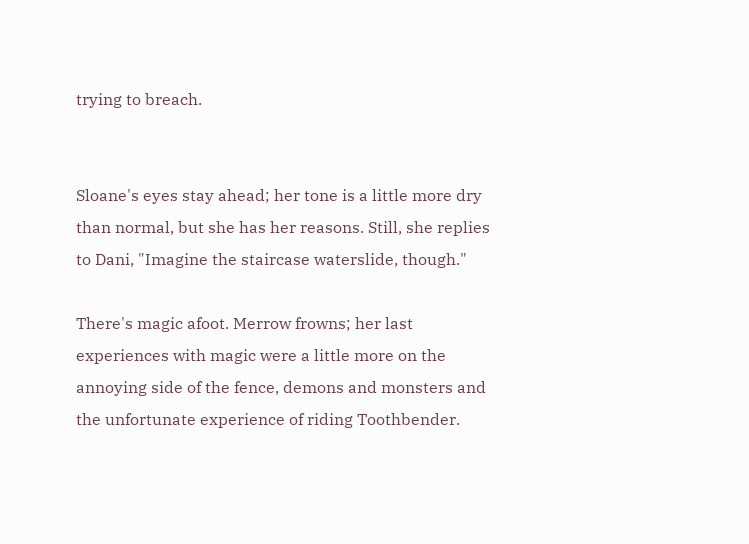trying to breach.


Sloane's eyes stay ahead; her tone is a little more dry than normal, but she has her reasons. Still, she replies to Dani, "Imagine the staircase waterslide, though."

There's magic afoot. Merrow frowns; her last experiences with magic were a little more on the annoying side of the fence, demons and monsters and the unfortunate experience of riding Toothbender.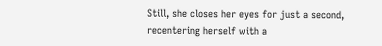Still, she closes her eyes for just a second, recentering herself with a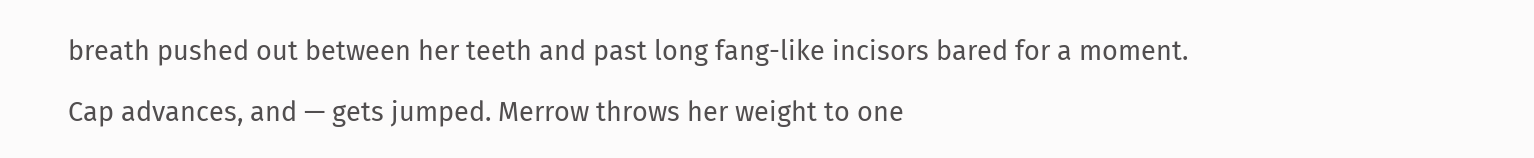breath pushed out between her teeth and past long fang-like incisors bared for a moment.

Cap advances, and — gets jumped. Merrow throws her weight to one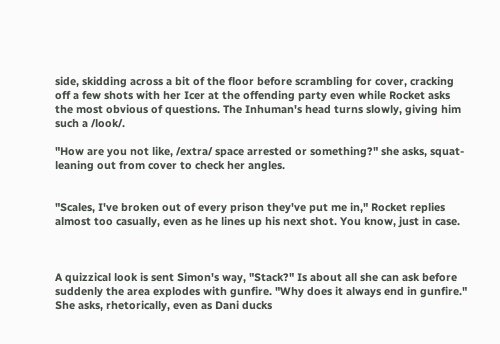side, skidding across a bit of the floor before scrambling for cover, cracking off a few shots with her Icer at the offending party even while Rocket asks the most obvious of questions. The Inhuman's head turns slowly, giving him such a /look/.

"How are you not like, /extra/ space arrested or something?" she asks, squat-leaning out from cover to check her angles.


"Scales, I've broken out of every prison they've put me in," Rocket replies almost too casually, even as he lines up his next shot. You know, just in case.



A quizzical look is sent Simon's way, "Stack?" Is about all she can ask before suddenly the area explodes with gunfire. "Why does it always end in gunfire." She asks, rhetorically, even as Dani ducks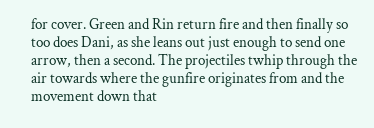for cover. Green and Rin return fire and then finally so too does Dani, as she leans out just enough to send one arrow, then a second. The projectiles twhip through the air towards where the gunfire originates from and the movement down that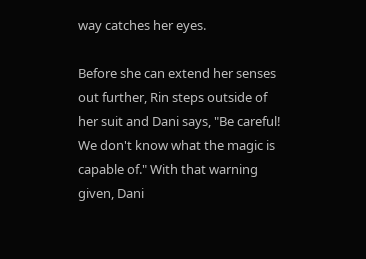way catches her eyes.

Before she can extend her senses out further, Rin steps outside of her suit and Dani says, "Be careful! We don't know what the magic is capable of." With that warning given, Dani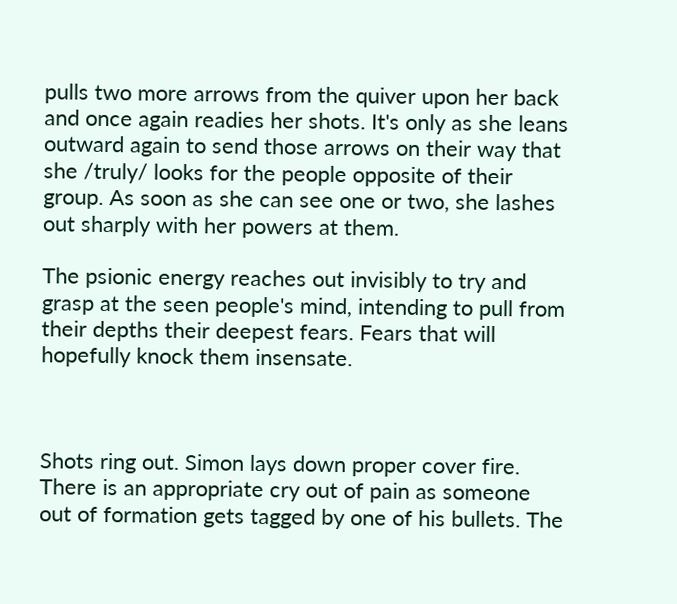pulls two more arrows from the quiver upon her back and once again readies her shots. It's only as she leans outward again to send those arrows on their way that she /truly/ looks for the people opposite of their group. As soon as she can see one or two, she lashes out sharply with her powers at them.

The psionic energy reaches out invisibly to try and grasp at the seen people's mind, intending to pull from their depths their deepest fears. Fears that will hopefully knock them insensate.



Shots ring out. Simon lays down proper cover fire. There is an appropriate cry out of pain as someone out of formation gets tagged by one of his bullets. The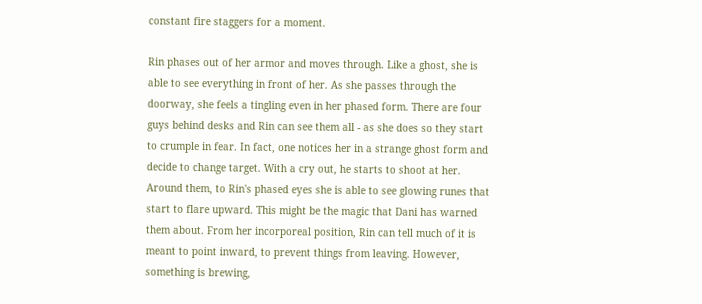constant fire staggers for a moment.

Rin phases out of her armor and moves through. Like a ghost, she is able to see everything in front of her. As she passes through the doorway, she feels a tingling even in her phased form. There are four guys behind desks and Rin can see them all - as she does so they start to crumple in fear. In fact, one notices her in a strange ghost form and decide to change target. With a cry out, he starts to shoot at her. Around them, to Rin's phased eyes she is able to see glowing runes that start to flare upward. This might be the magic that Dani has warned them about. From her incorporeal position, Rin can tell much of it is meant to point inward, to prevent things from leaving. However, something is brewing,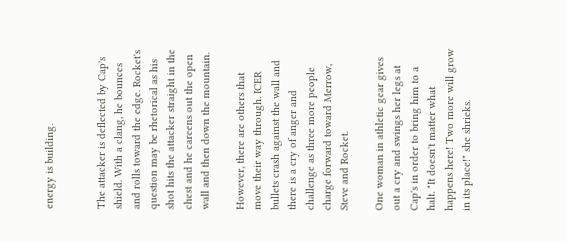energy is building.


The attacker is deflected by Cap's shield. With a clang, he bounces and rolls toward the edge. Rocket's question may be rhetorical as his shot hits the attacker straight in the chest and he careens out the open wall and then down the mountain.

However, there are others that move their way through. ICER bullets crash against the wall and there is a cry of anger and challenge as three more people charge forward toward Merrow, Steve and Rocket.

One woman in athletic gear gives out a cry and swings her legs at Cap's in order to bring him to a halt. "It doesn't matter what happens here! Two more will grow in its place!" she shrieks.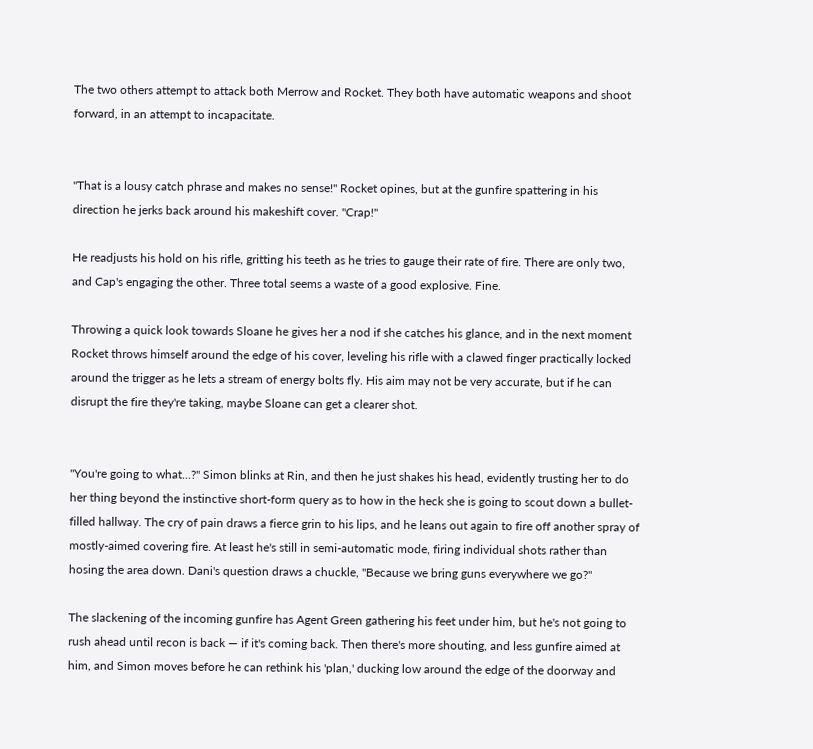The two others attempt to attack both Merrow and Rocket. They both have automatic weapons and shoot forward, in an attempt to incapacitate.


"That is a lousy catch phrase and makes no sense!" Rocket opines, but at the gunfire spattering in his direction he jerks back around his makeshift cover. "Crap!"

He readjusts his hold on his rifle, gritting his teeth as he tries to gauge their rate of fire. There are only two, and Cap's engaging the other. Three total seems a waste of a good explosive. Fine.

Throwing a quick look towards Sloane he gives her a nod if she catches his glance, and in the next moment Rocket throws himself around the edge of his cover, leveling his rifle with a clawed finger practically locked around the trigger as he lets a stream of energy bolts fly. His aim may not be very accurate, but if he can disrupt the fire they're taking, maybe Sloane can get a clearer shot.


"You're going to what…?" Simon blinks at Rin, and then he just shakes his head, evidently trusting her to do her thing beyond the instinctive short-form query as to how in the heck she is going to scout down a bullet-filled hallway. The cry of pain draws a fierce grin to his lips, and he leans out again to fire off another spray of mostly-aimed covering fire. At least he's still in semi-automatic mode, firing individual shots rather than hosing the area down. Dani's question draws a chuckle, "Because we bring guns everywhere we go?"

The slackening of the incoming gunfire has Agent Green gathering his feet under him, but he's not going to rush ahead until recon is back — if it's coming back. Then there's more shouting, and less gunfire aimed at him, and Simon moves before he can rethink his 'plan,' ducking low around the edge of the doorway and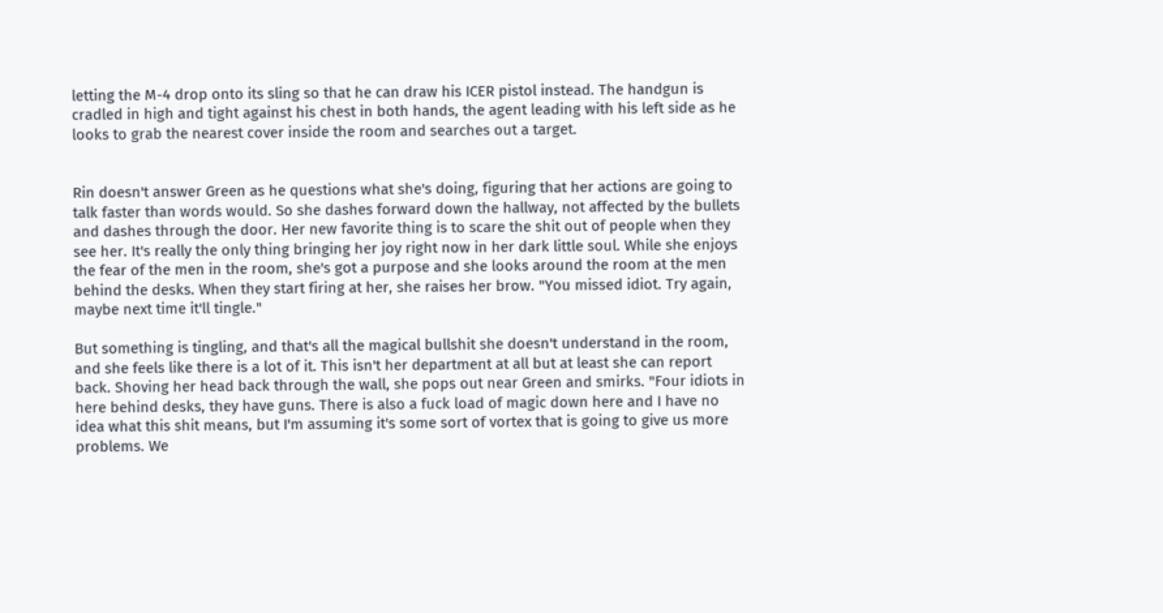letting the M-4 drop onto its sling so that he can draw his ICER pistol instead. The handgun is cradled in high and tight against his chest in both hands, the agent leading with his left side as he looks to grab the nearest cover inside the room and searches out a target.


Rin doesn't answer Green as he questions what she's doing, figuring that her actions are going to talk faster than words would. So she dashes forward down the hallway, not affected by the bullets and dashes through the door. Her new favorite thing is to scare the shit out of people when they see her. It's really the only thing bringing her joy right now in her dark little soul. While she enjoys the fear of the men in the room, she's got a purpose and she looks around the room at the men behind the desks. When they start firing at her, she raises her brow. "You missed idiot. Try again, maybe next time it'll tingle."

But something is tingling, and that's all the magical bullshit she doesn't understand in the room, and she feels like there is a lot of it. This isn't her department at all but at least she can report back. Shoving her head back through the wall, she pops out near Green and smirks. "Four idiots in here behind desks, they have guns. There is also a fuck load of magic down here and I have no idea what this shit means, but I'm assuming it's some sort of vortex that is going to give us more problems. We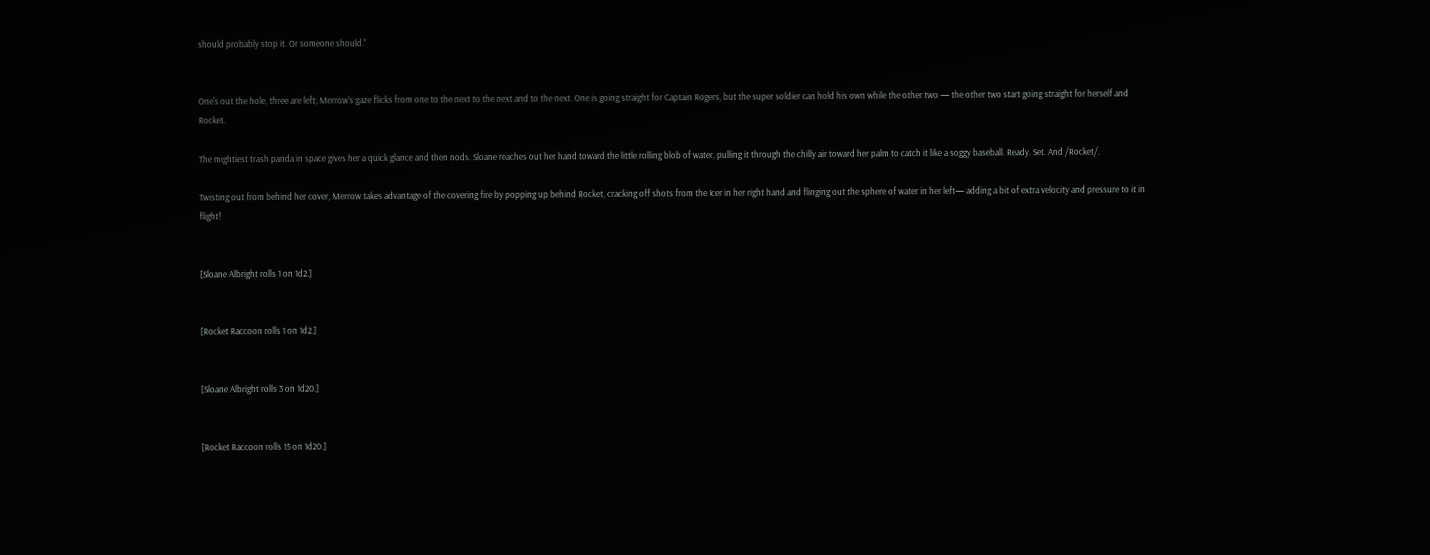should probably stop it. Or someone should."


One's out the hole, three are left; Merrow's gaze flicks from one to the next to the next and to the next. One is going straight for Captain Rogers, but the super soldier can hold his own while the other two — the other two start going straight for herself and Rocket.

The mightiest trash panda in space gives her a quick glance and then nods. Sloane reaches out her hand toward the little rolling blob of water, pulling it through the chilly air toward her palm to catch it like a soggy baseball. Ready. Set. And /Rocket/.

Twisting out from behind her cover, Merrow takes advantage of the covering fire by popping up behind Rocket, cracking off shots from the Icer in her right hand and flinging out the sphere of water in her left— adding a bit of extra velocity and pressure to it in flight!


[Sloane Albright rolls 1 on 1d2.]


[Rocket Raccoon rolls 1 on 1d2.]


[Sloane Albright rolls 3 on 1d20.]


[Rocket Raccoon rolls 15 on 1d20.]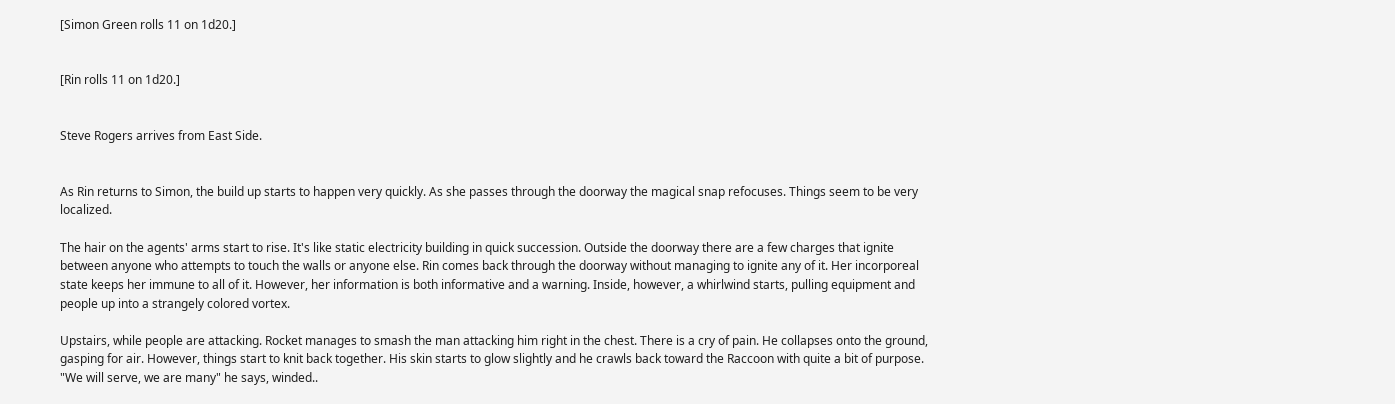[Simon Green rolls 11 on 1d20.]


[Rin rolls 11 on 1d20.]


Steve Rogers arrives from East Side.


As Rin returns to Simon, the build up starts to happen very quickly. As she passes through the doorway the magical snap refocuses. Things seem to be very localized.

The hair on the agents' arms start to rise. It's like static electricity building in quick succession. Outside the doorway there are a few charges that ignite between anyone who attempts to touch the walls or anyone else. Rin comes back through the doorway without managing to ignite any of it. Her incorporeal state keeps her immune to all of it. However, her information is both informative and a warning. Inside, however, a whirlwind starts, pulling equipment and people up into a strangely colored vortex.

Upstairs, while people are attacking. Rocket manages to smash the man attacking him right in the chest. There is a cry of pain. He collapses onto the ground, gasping for air. However, things start to knit back together. His skin starts to glow slightly and he crawls back toward the Raccoon with quite a bit of purpose. "We will serve, we are many" he says, winded..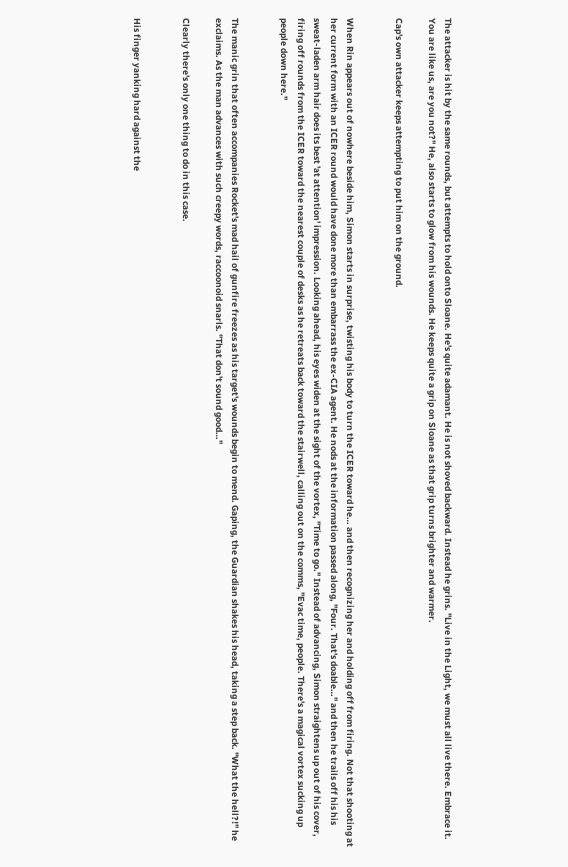The attacker is hit by the same rounds, but attempts to hold onto Sloane. He's quite adamant. He is not shoved backward. Instead he grins. "Live in the Light, we must all live there. Embrace it. You are like us, are you not?" He, also starts to glow from his wounds. He keeps quite a grip on Sloane as that grip turns brighter and warmer.

Cap's own attacker keeps attempting to put him on the ground.


When Rin appears out of nowhere beside him, Simon starts in surprise, twisting his body to turn the ICER toward he… and then recognizing her and holding off from firing. Not that shooting at her current form with an ICER round would have done more than embarrass the ex-CIA agent. He nods at the information passed along, "Four. That's doable…" and then he trails off his his sweat-laden arm hair does its best 'at attention' impression. Looking ahead, his eyes widen at the sight of the vortex, "Time to go." Instead of advancing, Simon straightens up out of his cover, firing off rounds from the ICER toward the nearest couple of desks as he retreats back toward the stairwell, calling out on the comms, "Evac time, people. There's a magical vortex sucking up people down here."


The manic grin that often accompanies Rocket's mad hail of gunfire freezes as his target's wounds begin to mend. Gaping, the Guardian shakes his head, taking a step back. "What the hell?!" he exclaims. As the man advances with such creepy words, raccoonoid snarls. "That don't sound good…"

Clearly there's only one thing to do in this case.


His finger yanking hard against the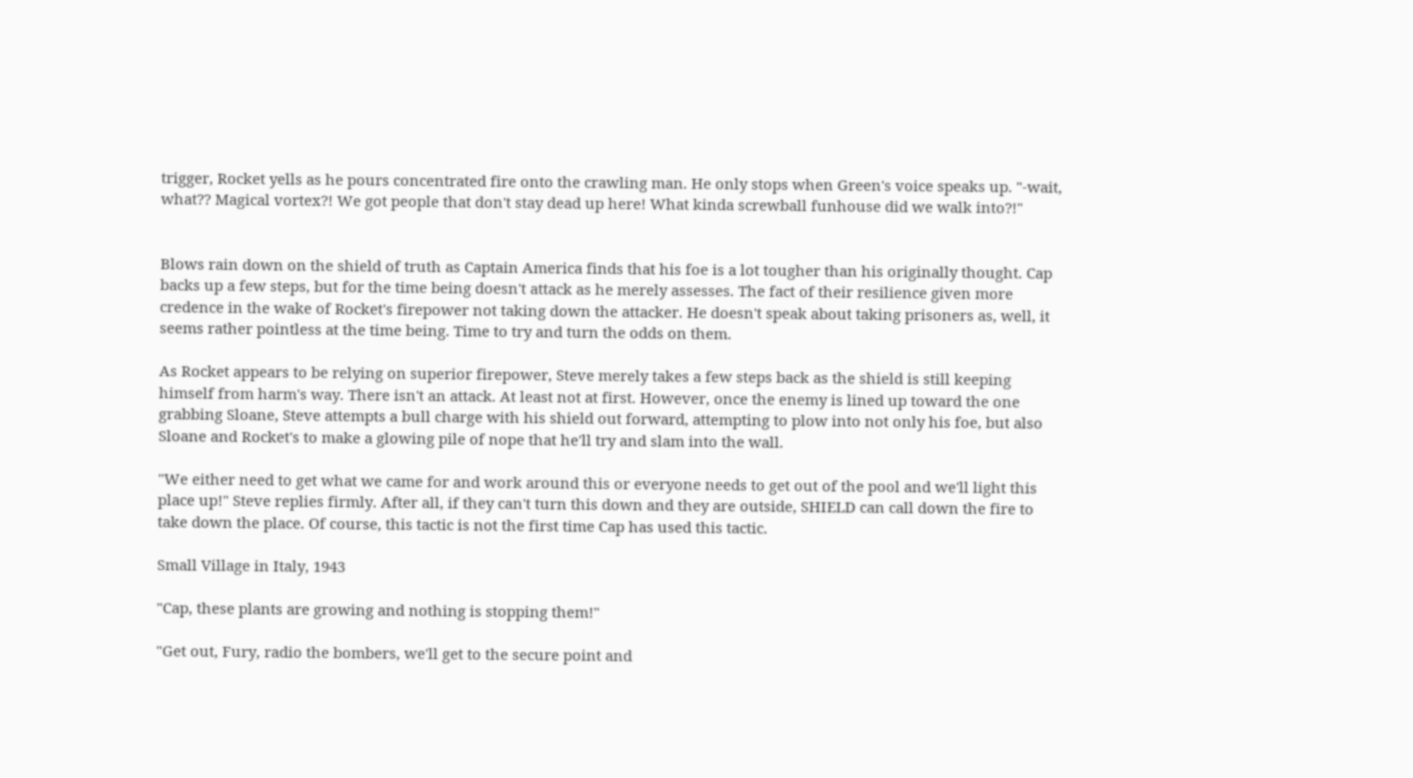trigger, Rocket yells as he pours concentrated fire onto the crawling man. He only stops when Green's voice speaks up. "-wait, what?? Magical vortex?! We got people that don't stay dead up here! What kinda screwball funhouse did we walk into?!"


Blows rain down on the shield of truth as Captain America finds that his foe is a lot tougher than his originally thought. Cap backs up a few steps, but for the time being doesn't attack as he merely assesses. The fact of their resilience given more credence in the wake of Rocket's firepower not taking down the attacker. He doesn't speak about taking prisoners as, well, it seems rather pointless at the time being. Time to try and turn the odds on them.

As Rocket appears to be relying on superior firepower, Steve merely takes a few steps back as the shield is still keeping himself from harm's way. There isn't an attack. At least not at first. However, once the enemy is lined up toward the one grabbing Sloane, Steve attempts a bull charge with his shield out forward, attempting to plow into not only his foe, but also Sloane and Rocket's to make a glowing pile of nope that he'll try and slam into the wall.

"We either need to get what we came for and work around this or everyone needs to get out of the pool and we'll light this place up!" Steve replies firmly. After all, if they can't turn this down and they are outside, SHIELD can call down the fire to take down the place. Of course, this tactic is not the first time Cap has used this tactic.

Small Village in Italy, 1943

"Cap, these plants are growing and nothing is stopping them!"

"Get out, Fury, radio the bombers, we'll get to the secure point and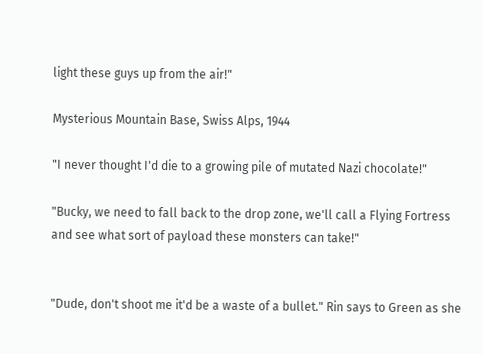light these guys up from the air!"

Mysterious Mountain Base, Swiss Alps, 1944

"I never thought I'd die to a growing pile of mutated Nazi chocolate!"

"Bucky, we need to fall back to the drop zone, we'll call a Flying Fortress and see what sort of payload these monsters can take!"


"Dude, don't shoot me it'd be a waste of a bullet." Rin says to Green as she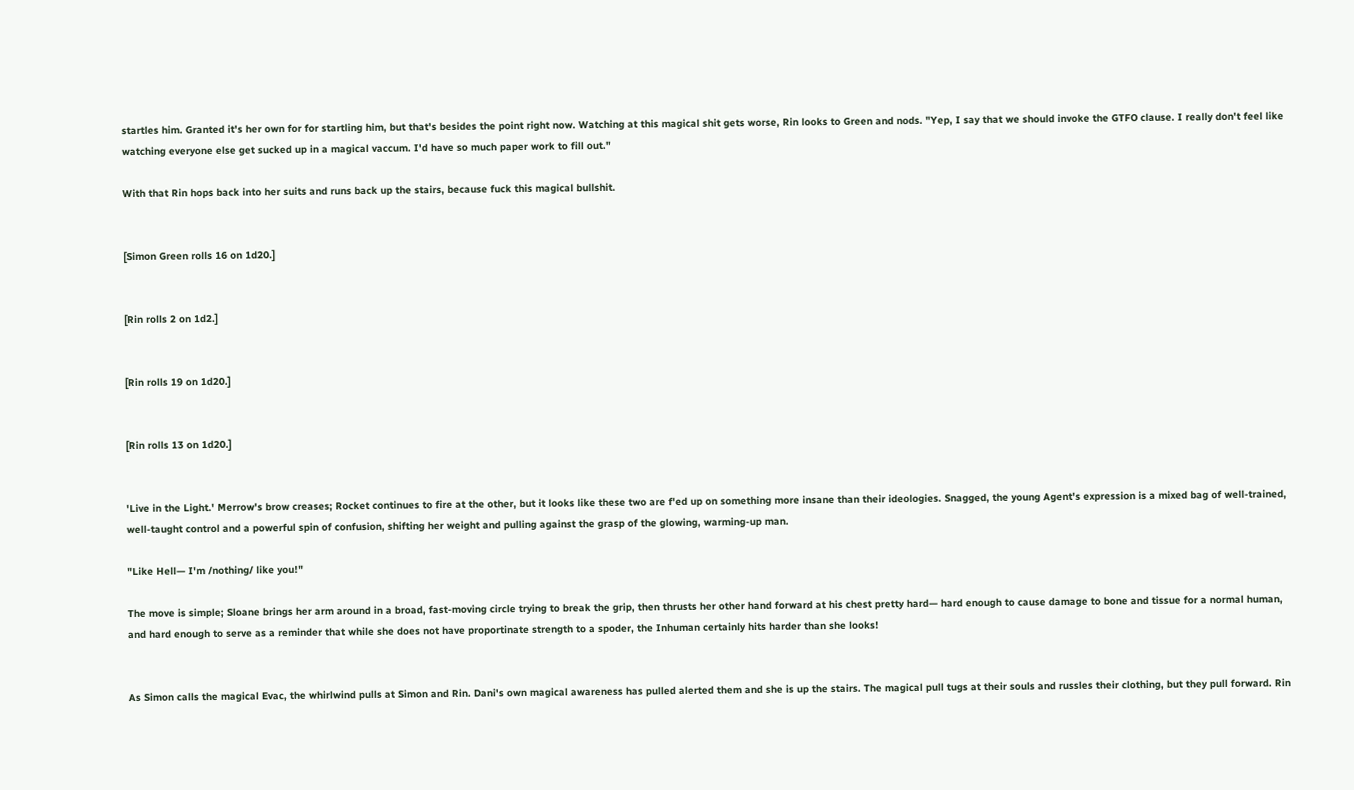startles him. Granted it's her own for for startling him, but that's besides the point right now. Watching at this magical shit gets worse, Rin looks to Green and nods. "Yep, I say that we should invoke the GTFO clause. I really don't feel like watching everyone else get sucked up in a magical vaccum. I'd have so much paper work to fill out."

With that Rin hops back into her suits and runs back up the stairs, because fuck this magical bullshit.


[Simon Green rolls 16 on 1d20.]


[Rin rolls 2 on 1d2.]


[Rin rolls 19 on 1d20.]


[Rin rolls 13 on 1d20.]


'Live in the Light.' Merrow's brow creases; Rocket continues to fire at the other, but it looks like these two are f'ed up on something more insane than their ideologies. Snagged, the young Agent's expression is a mixed bag of well-trained, well-taught control and a powerful spin of confusion, shifting her weight and pulling against the grasp of the glowing, warming-up man.

"Like Hell— I'm /nothing/ like you!"

The move is simple; Sloane brings her arm around in a broad, fast-moving circle trying to break the grip, then thrusts her other hand forward at his chest pretty hard— hard enough to cause damage to bone and tissue for a normal human, and hard enough to serve as a reminder that while she does not have proportinate strength to a spoder, the Inhuman certainly hits harder than she looks!


As Simon calls the magical Evac, the whirlwind pulls at Simon and Rin. Dani's own magical awareness has pulled alerted them and she is up the stairs. The magical pull tugs at their souls and russles their clothing, but they pull forward. Rin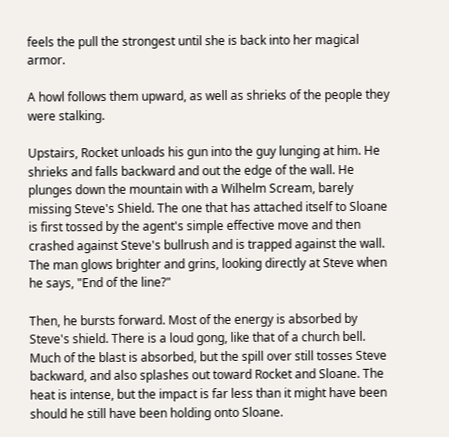feels the pull the strongest until she is back into her magical armor.

A howl follows them upward, as well as shrieks of the people they were stalking.

Upstairs, Rocket unloads his gun into the guy lunging at him. He shrieks and falls backward and out the edge of the wall. He plunges down the mountain with a Wilhelm Scream, barely missing Steve's Shield. The one that has attached itself to Sloane is first tossed by the agent's simple effective move and then crashed against Steve's bullrush and is trapped against the wall. The man glows brighter and grins, looking directly at Steve when he says, "End of the line?"

Then, he bursts forward. Most of the energy is absorbed by Steve's shield. There is a loud gong, like that of a church bell. Much of the blast is absorbed, but the spill over still tosses Steve backward, and also splashes out toward Rocket and Sloane. The heat is intense, but the impact is far less than it might have been should he still have been holding onto Sloane.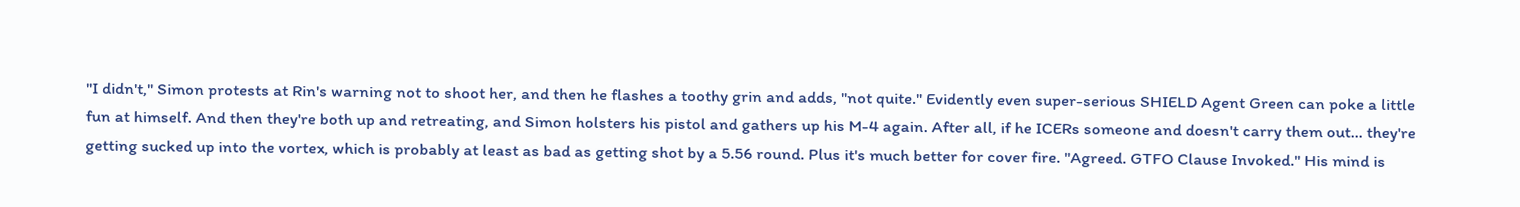"I didn't," Simon protests at Rin's warning not to shoot her, and then he flashes a toothy grin and adds, "not quite." Evidently even super-serious SHIELD Agent Green can poke a little fun at himself. And then they're both up and retreating, and Simon holsters his pistol and gathers up his M-4 again. After all, if he ICERs someone and doesn't carry them out… they're getting sucked up into the vortex, which is probably at least as bad as getting shot by a 5.56 round. Plus it's much better for cover fire. "Agreed. GTFO Clause Invoked." His mind is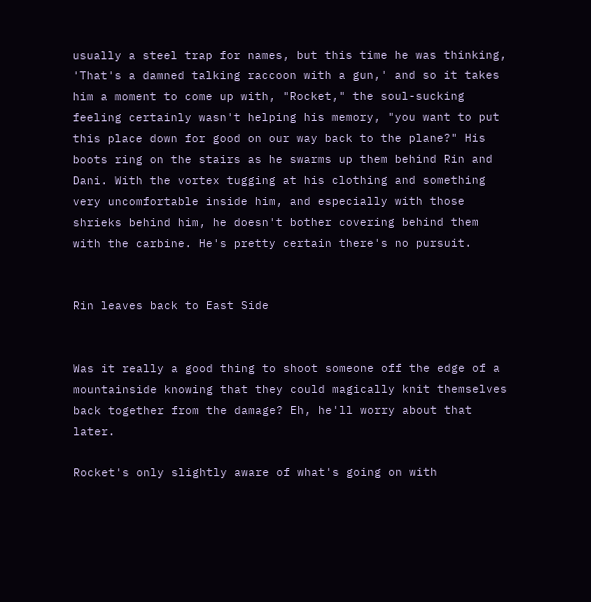usually a steel trap for names, but this time he was thinking, 'That's a damned talking raccoon with a gun,' and so it takes him a moment to come up with, "Rocket," the soul-sucking feeling certainly wasn't helping his memory, "you want to put this place down for good on our way back to the plane?" His boots ring on the stairs as he swarms up them behind Rin and Dani. With the vortex tugging at his clothing and something very uncomfortable inside him, and especially with those shrieks behind him, he doesn't bother covering behind them with the carbine. He's pretty certain there's no pursuit.


Rin leaves back to East Side


Was it really a good thing to shoot someone off the edge of a mountainside knowing that they could magically knit themselves back together from the damage? Eh, he'll worry about that later.

Rocket's only slightly aware of what's going on with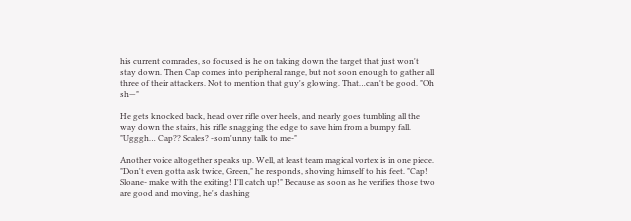his current comrades, so focused is he on taking down the target that just won't stay down. Then Cap comes into peripheral range, but not soon enough to gather all three of their attackers. Not to mention that guy's glowing. That…can't be good. "Oh sh—"

He gets knocked back, head over rifle over heels, and nearly goes tumbling all the way down the stairs, his rifle snagging the edge to save him from a bumpy fall. "Ugggh… Cap?? Scales? -som'unny talk to me-"

Another voice altogether speaks up. Well, at least team magical vortex is in one piece. "Don't even gotta ask twice, Green," he responds, shoving himself to his feet. "Cap! Sloane- make with the exiting! I'll catch up!" Because as soon as he verifies those two are good and moving, he's dashing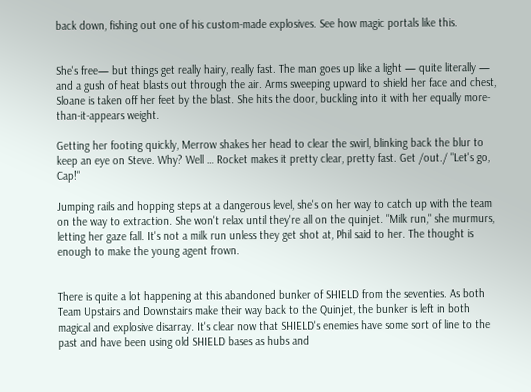back down, fishing out one of his custom-made explosives. See how magic portals like this.


She's free— but things get really hairy, really fast. The man goes up like a light — quite literally — and a gush of heat blasts out through the air. Arms sweeping upward to shield her face and chest, Sloane is taken off her feet by the blast. She hits the door, buckling into it with her equally more-than-it-appears weight.

Getting her footing quickly, Merrow shakes her head to clear the swirl, blinking back the blur to keep an eye on Steve. Why? Well … Rocket makes it pretty clear, pretty fast. Get /out./ "Let's go, Cap!"

Jumping rails and hopping steps at a dangerous level, she's on her way to catch up with the team on the way to extraction. She won't relax until they're all on the quinjet. "Milk run," she murmurs, letting her gaze fall. It's not a milk run unless they get shot at, Phil said to her. The thought is enough to make the young agent frown.


There is quite a lot happening at this abandoned bunker of SHIELD from the seventies. As both Team Upstairs and Downstairs make their way back to the Quinjet, the bunker is left in both magical and explosive disarray. It's clear now that SHIELD's enemies have some sort of line to the past and have been using old SHIELD bases as hubs and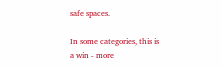safe spaces.

In some categories, this is a win - more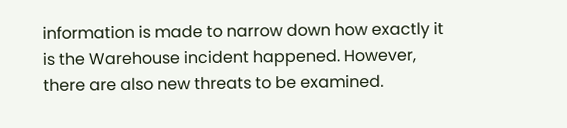information is made to narrow down how exactly it is the Warehouse incident happened. However, there are also new threats to be examined.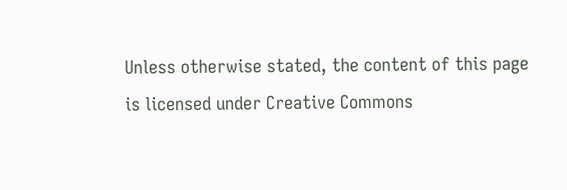Unless otherwise stated, the content of this page is licensed under Creative Commons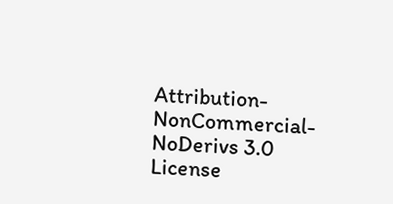Attribution-NonCommercial-NoDerivs 3.0 License